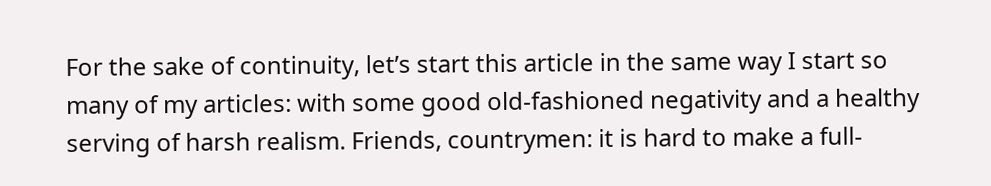For the sake of continuity, let’s start this article in the same way I start so many of my articles: with some good old-fashioned negativity and a healthy serving of harsh realism. Friends, countrymen: it is hard to make a full-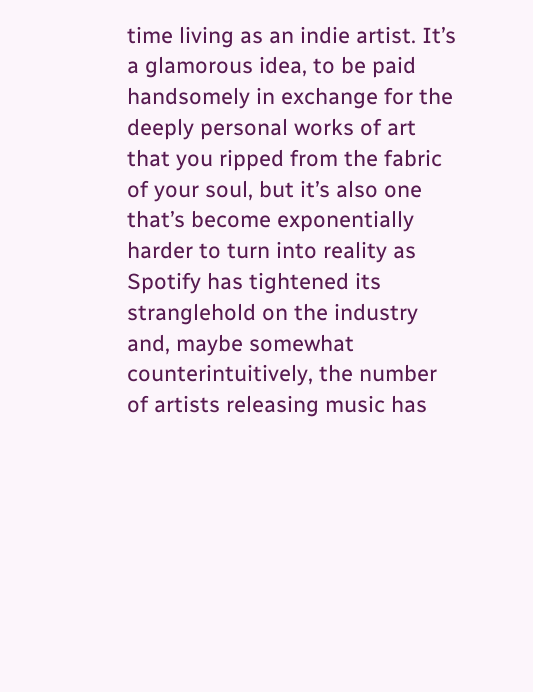time living as an indie artist. It’s a glamorous idea, to be paid handsomely in exchange for the deeply personal works of art that you ripped from the fabric of your soul, but it’s also one that’s become exponentially harder to turn into reality as Spotify has tightened its stranglehold on the industry and, maybe somewhat counterintuitively, the number of artists releasing music has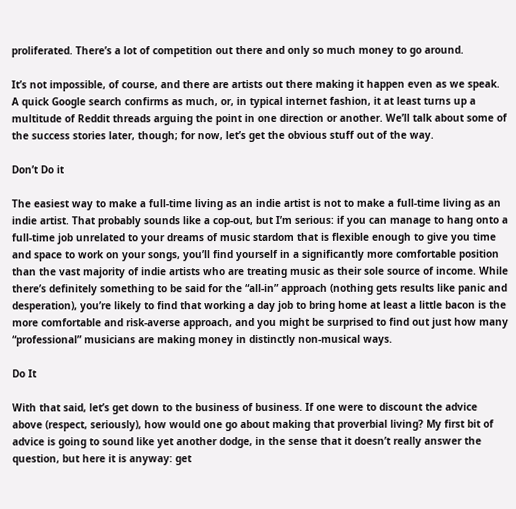proliferated. There’s a lot of competition out there and only so much money to go around.

It’s not impossible, of course, and there are artists out there making it happen even as we speak. A quick Google search confirms as much, or, in typical internet fashion, it at least turns up a multitude of Reddit threads arguing the point in one direction or another. We’ll talk about some of the success stories later, though; for now, let’s get the obvious stuff out of the way.

Don’t Do it

The easiest way to make a full-time living as an indie artist is not to make a full-time living as an indie artist. That probably sounds like a cop-out, but I’m serious: if you can manage to hang onto a full-time job unrelated to your dreams of music stardom that is flexible enough to give you time and space to work on your songs, you’ll find yourself in a significantly more comfortable position than the vast majority of indie artists who are treating music as their sole source of income. While there’s definitely something to be said for the “all-in” approach (nothing gets results like panic and desperation), you’re likely to find that working a day job to bring home at least a little bacon is the more comfortable and risk-averse approach, and you might be surprised to find out just how many “professional” musicians are making money in distinctly non-musical ways.

Do It

With that said, let’s get down to the business of business. If one were to discount the advice above (respect, seriously), how would one go about making that proverbial living? My first bit of advice is going to sound like yet another dodge, in the sense that it doesn’t really answer the question, but here it is anyway: get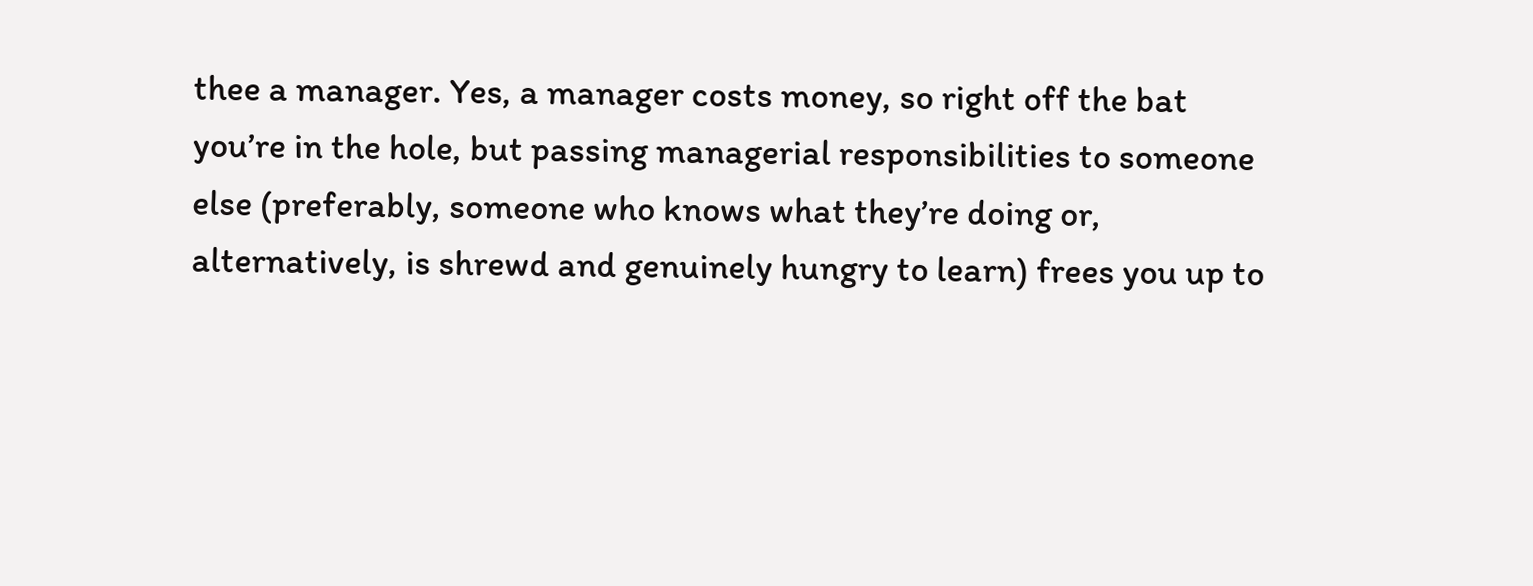thee a manager. Yes, a manager costs money, so right off the bat you’re in the hole, but passing managerial responsibilities to someone else (preferably, someone who knows what they’re doing or, alternatively, is shrewd and genuinely hungry to learn) frees you up to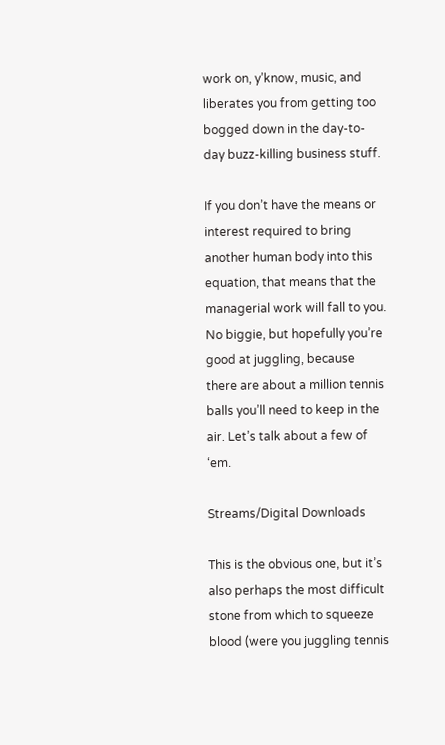work on, y’know, music, and liberates you from getting too bogged down in the day-to-day buzz-killing business stuff.

If you don’t have the means or interest required to bring another human body into this equation, that means that the managerial work will fall to you. No biggie, but hopefully you’re good at juggling, because there are about a million tennis balls you’ll need to keep in the air. Let’s talk about a few of ‘em.

Streams/Digital Downloads

This is the obvious one, but it’s also perhaps the most difficult stone from which to squeeze blood (were you juggling tennis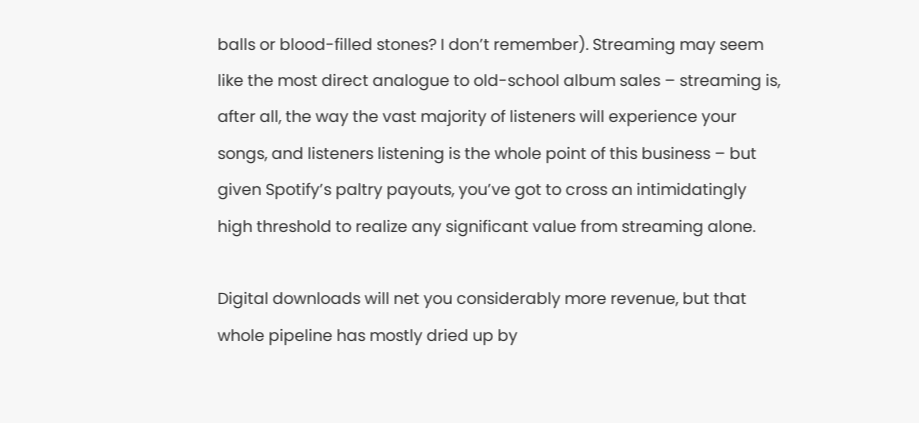balls or blood-filled stones? I don’t remember). Streaming may seem like the most direct analogue to old-school album sales – streaming is, after all, the way the vast majority of listeners will experience your songs, and listeners listening is the whole point of this business – but given Spotify’s paltry payouts, you’ve got to cross an intimidatingly high threshold to realize any significant value from streaming alone.

Digital downloads will net you considerably more revenue, but that whole pipeline has mostly dried up by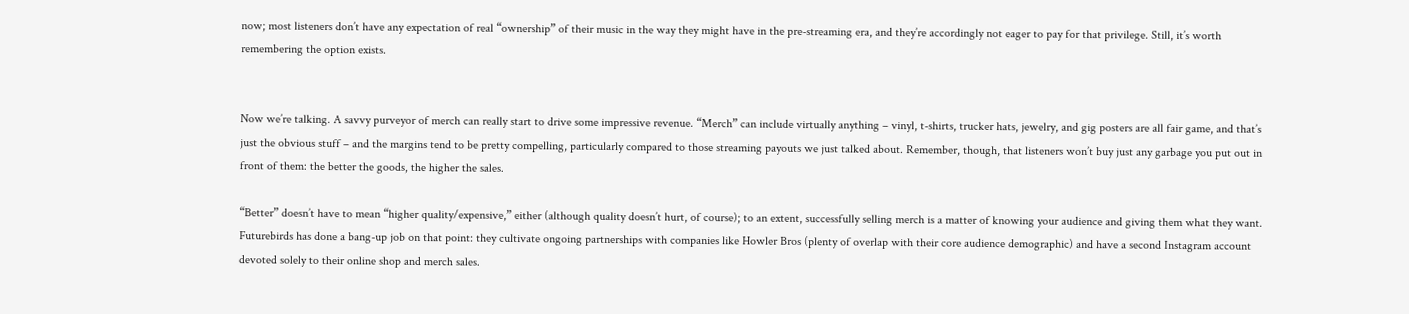now; most listeners don’t have any expectation of real “ownership” of their music in the way they might have in the pre-streaming era, and they’re accordingly not eager to pay for that privilege. Still, it’s worth remembering the option exists.


Now we’re talking. A savvy purveyor of merch can really start to drive some impressive revenue. “Merch” can include virtually anything – vinyl, t-shirts, trucker hats, jewelry, and gig posters are all fair game, and that’s just the obvious stuff – and the margins tend to be pretty compelling, particularly compared to those streaming payouts we just talked about. Remember, though, that listeners won’t buy just any garbage you put out in front of them: the better the goods, the higher the sales.

“Better” doesn’t have to mean “higher quality/expensive,” either (although quality doesn’t hurt, of course); to an extent, successfully selling merch is a matter of knowing your audience and giving them what they want. Futurebirds has done a bang-up job on that point: they cultivate ongoing partnerships with companies like Howler Bros (plenty of overlap with their core audience demographic) and have a second Instagram account devoted solely to their online shop and merch sales.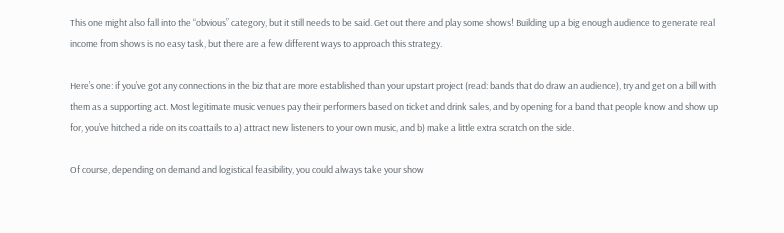This one might also fall into the “obvious” category, but it still needs to be said. Get out there and play some shows! Building up a big enough audience to generate real income from shows is no easy task, but there are a few different ways to approach this strategy.

Here’s one: if you’ve got any connections in the biz that are more established than your upstart project (read: bands that do draw an audience), try and get on a bill with them as a supporting act. Most legitimate music venues pay their performers based on ticket and drink sales, and by opening for a band that people know and show up for, you’ve hitched a ride on its coattails to a) attract new listeners to your own music, and b) make a little extra scratch on the side.

Of course, depending on demand and logistical feasibility, you could always take your show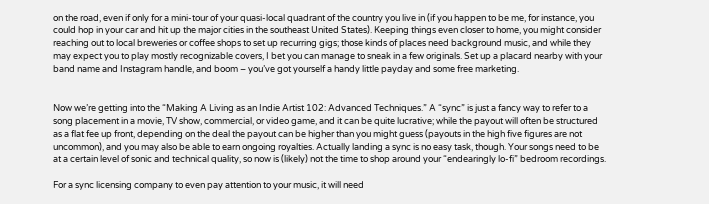on the road, even if only for a mini-tour of your quasi-local quadrant of the country you live in (if you happen to be me, for instance, you could hop in your car and hit up the major cities in the southeast United States). Keeping things even closer to home, you might consider reaching out to local breweries or coffee shops to set up recurring gigs; those kinds of places need background music, and while they may expect you to play mostly recognizable covers, I bet you can manage to sneak in a few originals. Set up a placard nearby with your band name and Instagram handle, and boom – you’ve got yourself a handy little payday and some free marketing.


Now we’re getting into the “Making A Living as an Indie Artist 102: Advanced Techniques.” A “sync” is just a fancy way to refer to a song placement in a movie, TV show, commercial, or video game, and it can be quite lucrative; while the payout will often be structured as a flat fee up front, depending on the deal the payout can be higher than you might guess (payouts in the high five figures are not uncommon), and you may also be able to earn ongoing royalties. Actually landing a sync is no easy task, though. Your songs need to be at a certain level of sonic and technical quality, so now is (likely) not the time to shop around your “endearingly lo-fi” bedroom recordings.

For a sync licensing company to even pay attention to your music, it will need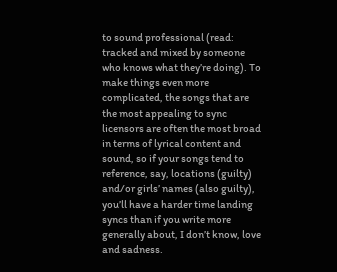to sound professional (read: tracked and mixed by someone who knows what they’re doing). To make things even more complicated, the songs that are the most appealing to sync licensors are often the most broad in terms of lyrical content and sound, so if your songs tend to reference, say, locations (guilty) and/or girls’ names (also guilty), you’ll have a harder time landing syncs than if you write more generally about, I don’t know, love and sadness.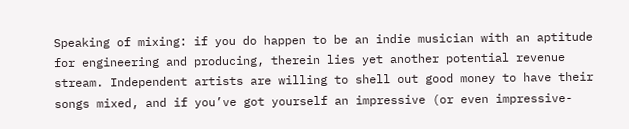Speaking of mixing: if you do happen to be an indie musician with an aptitude for engineering and producing, therein lies yet another potential revenue stream. Independent artists are willing to shell out good money to have their songs mixed, and if you’ve got yourself an impressive (or even impressive-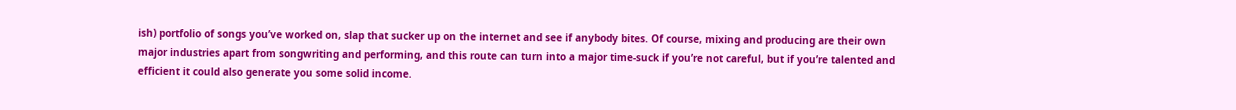ish) portfolio of songs you’ve worked on, slap that sucker up on the internet and see if anybody bites. Of course, mixing and producing are their own major industries apart from songwriting and performing, and this route can turn into a major time-suck if you’re not careful, but if you’re talented and efficient it could also generate you some solid income.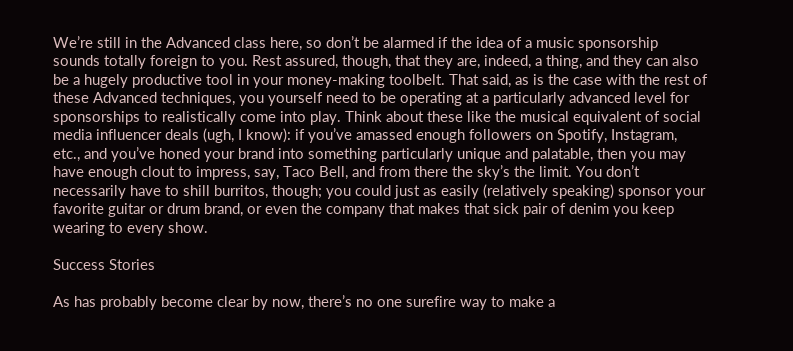We’re still in the Advanced class here, so don’t be alarmed if the idea of a music sponsorship sounds totally foreign to you. Rest assured, though, that they are, indeed, a thing, and they can also be a hugely productive tool in your money-making toolbelt. That said, as is the case with the rest of these Advanced techniques, you yourself need to be operating at a particularly advanced level for sponsorships to realistically come into play. Think about these like the musical equivalent of social media influencer deals (ugh, I know): if you’ve amassed enough followers on Spotify, Instagram, etc., and you’ve honed your brand into something particularly unique and palatable, then you may have enough clout to impress, say, Taco Bell, and from there the sky’s the limit. You don’t necessarily have to shill burritos, though; you could just as easily (relatively speaking) sponsor your favorite guitar or drum brand, or even the company that makes that sick pair of denim you keep wearing to every show.

Success Stories

As has probably become clear by now, there’s no one surefire way to make a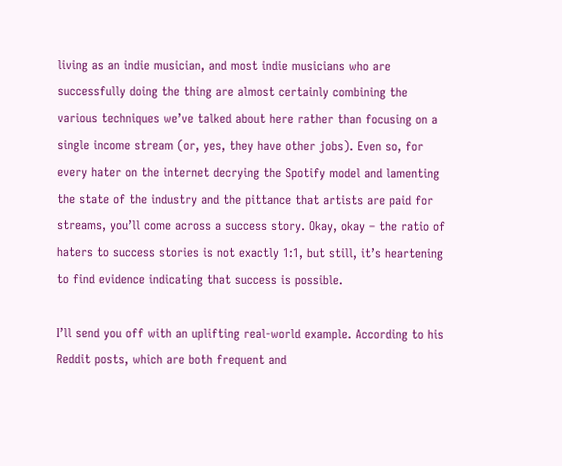living as an indie musician, and most indie musicians who are successfully doing the thing are almost certainly combining the various techniques we’ve talked about here rather than focusing on a single income stream (or, yes, they have other jobs). Even so, for every hater on the internet decrying the Spotify model and lamenting the state of the industry and the pittance that artists are paid for streams, you’ll come across a success story. Okay, okay – the ratio of haters to success stories is not exactly 1:1, but still, it’s heartening to find evidence indicating that success is possible.

I’ll send you off with an uplifting real-world example. According to his Reddit posts, which are both frequent and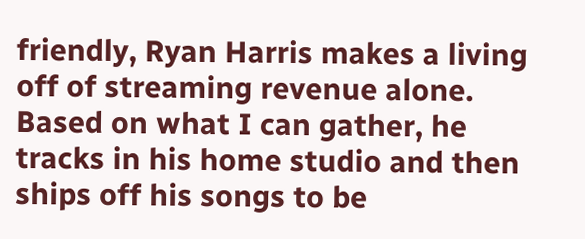friendly, Ryan Harris makes a living off of streaming revenue alone. Based on what I can gather, he tracks in his home studio and then ships off his songs to be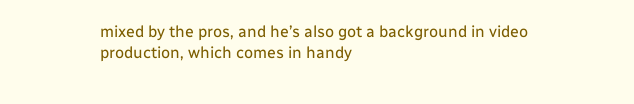mixed by the pros, and he’s also got a background in video production, which comes in handy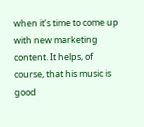when it’s time to come up with new marketing content. It helps, of course, that his music is good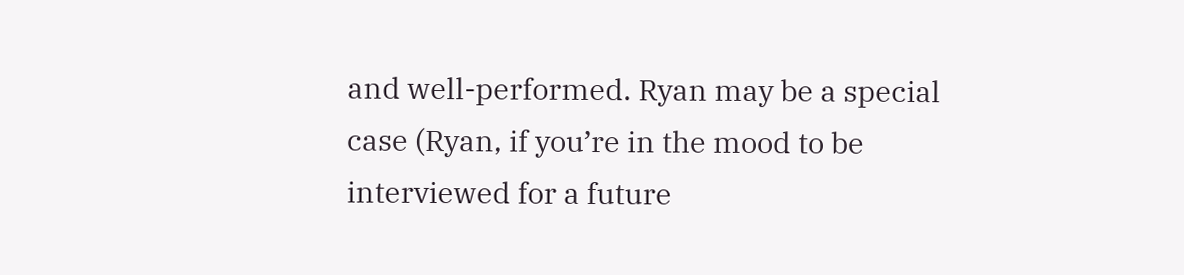and well-performed. Ryan may be a special case (Ryan, if you’re in the mood to be interviewed for a future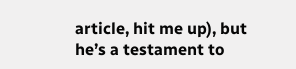article, hit me up), but he’s a testament to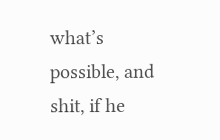what’s possible, and shit, if he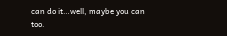can do it…well, maybe you can too.